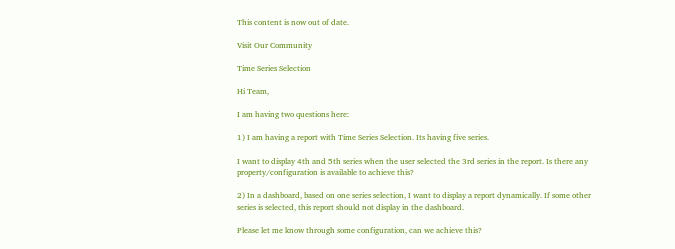This content is now out of date.

Visit Our Community

Time Series Selection

Hi Team,

I am having two questions here:

1) I am having a report with Time Series Selection. Its having five series.

I want to display 4th and 5th series when the user selected the 3rd series in the report. Is there any property/configuration is available to achieve this?

2) In a dashboard, based on one series selection, I want to display a report dynamically. If some other series is selected, this report should not display in the dashboard.

Please let me know through some configuration, can we achieve this?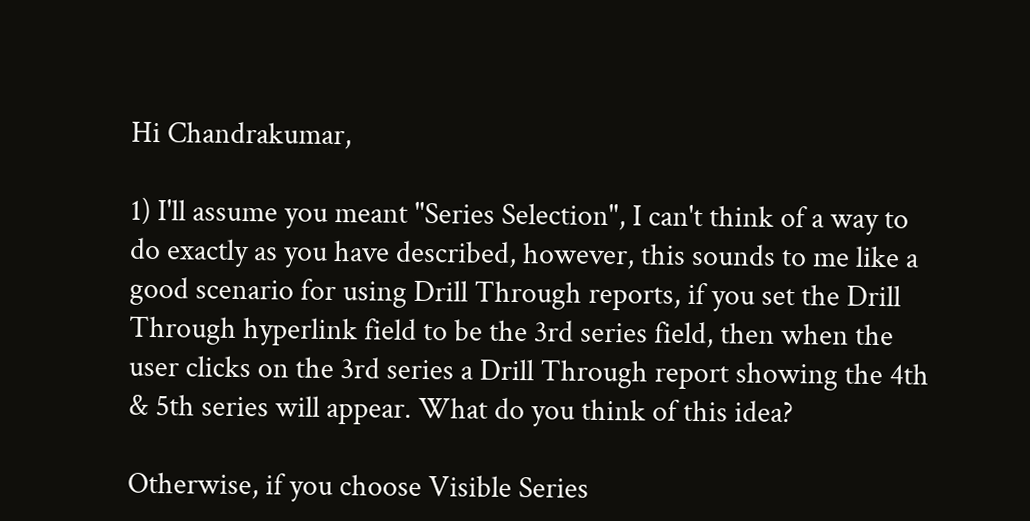Hi Chandrakumar,

1) I'll assume you meant "Series Selection", I can't think of a way to do exactly as you have described, however, this sounds to me like a good scenario for using Drill Through reports, if you set the Drill Through hyperlink field to be the 3rd series field, then when the user clicks on the 3rd series a Drill Through report showing the 4th & 5th series will appear. What do you think of this idea?

Otherwise, if you choose Visible Series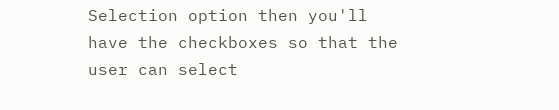Selection option then you'll have the checkboxes so that the user can select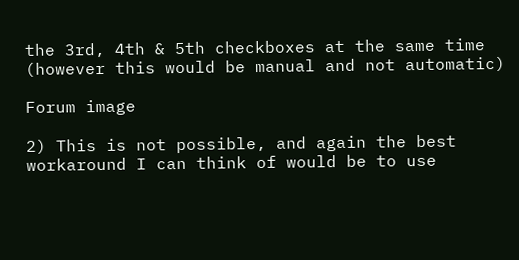the 3rd, 4th & 5th checkboxes at the same time (however this would be manual and not automatic)

Forum image

2) This is not possible, and again the best workaround I can think of would be to use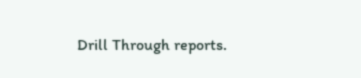Drill Through reports.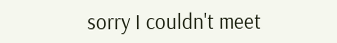sorry I couldn't meet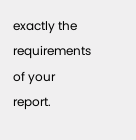exactly the requirements of your report.